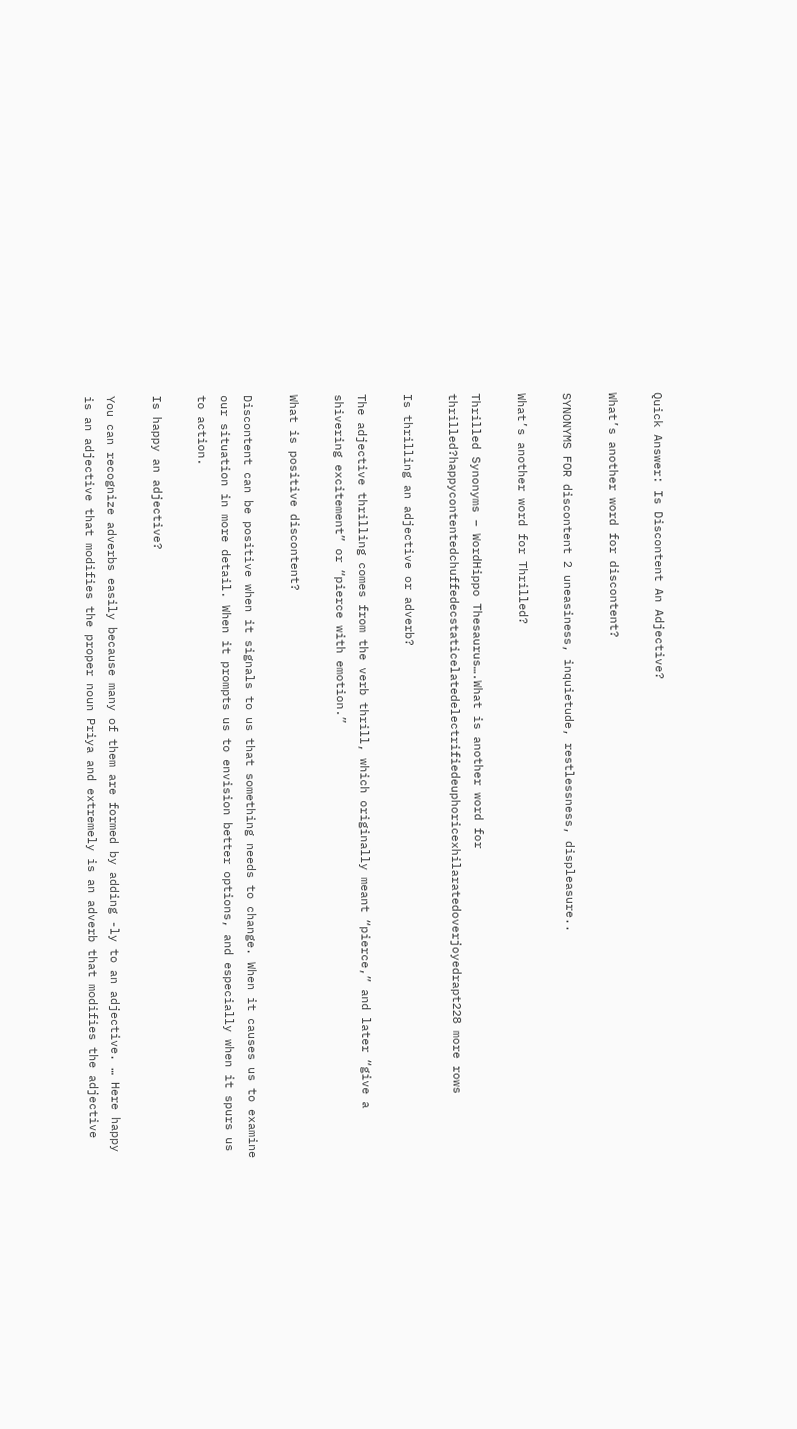Quick Answer: Is Discontent An Adjective?

What’s another word for discontent?

SYNONYMS FOR discontent 2 uneasiness, inquietude, restlessness, displeasure..

What’s another word for Thrilled?

Thrilled Synonyms – WordHippo Thesaurus….What is another word for thrilled?happycontentedchuffedecstaticelatedelectrifiedeuphoricexhilaratedoverjoyedrapt228 more rows

Is thrilling an adjective or adverb?

The adjective thrilling comes from the verb thrill, which originally meant “pierce,” and later “give a shivering excitement” or “pierce with emotion.”

What is positive discontent?

Discontent can be positive when it signals to us that something needs to change. When it causes us to examine our situation in more detail. When it prompts us to envision better options, and especially when it spurs us to action.

Is happy an adjective?

You can recognize adverbs easily because many of them are formed by adding -ly to an adjective. … Here happy is an adjective that modifies the proper noun Priya and extremely is an adverb that modifies the adjective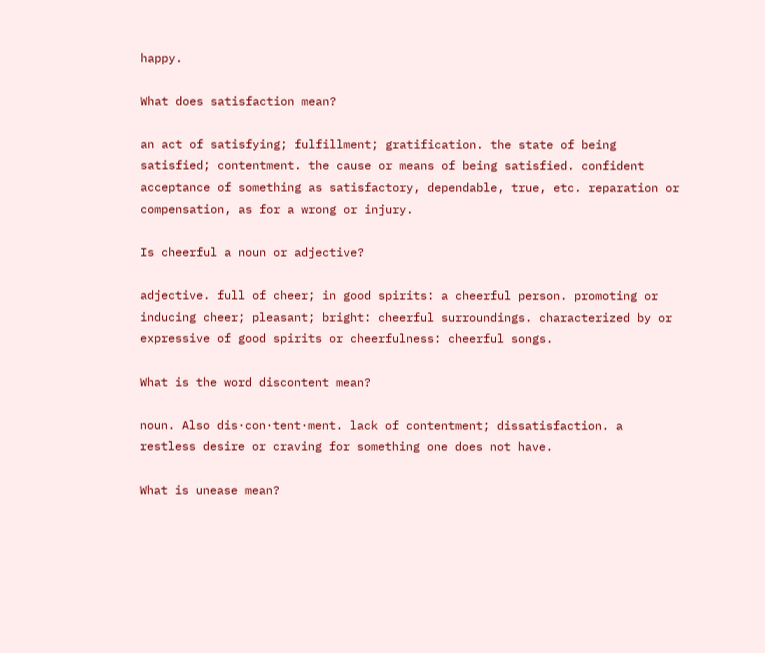happy.

What does satisfaction mean?

an act of satisfying; fulfillment; gratification. the state of being satisfied; contentment. the cause or means of being satisfied. confident acceptance of something as satisfactory, dependable, true, etc. reparation or compensation, as for a wrong or injury.

Is cheerful a noun or adjective?

adjective. full of cheer; in good spirits: a cheerful person. promoting or inducing cheer; pleasant; bright: cheerful surroundings. characterized by or expressive of good spirits or cheerfulness: cheerful songs.

What is the word discontent mean?

noun. Also dis·con·tent·ment. lack of contentment; dissatisfaction. a restless desire or craving for something one does not have.

What is unease mean?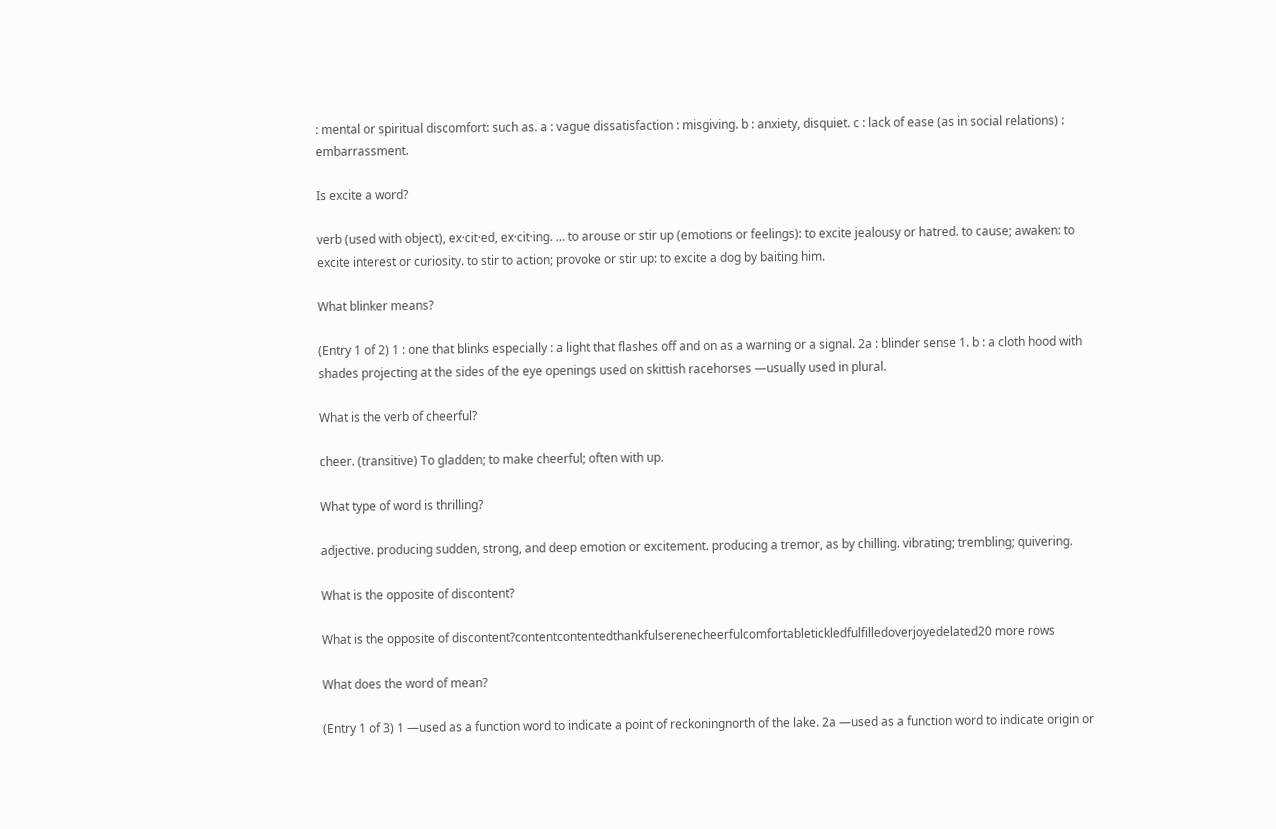: mental or spiritual discomfort: such as. a : vague dissatisfaction : misgiving. b : anxiety, disquiet. c : lack of ease (as in social relations) : embarrassment.

Is excite a word?

verb (used with object), ex·cit·ed, ex·cit·ing. … to arouse or stir up (emotions or feelings): to excite jealousy or hatred. to cause; awaken: to excite interest or curiosity. to stir to action; provoke or stir up: to excite a dog by baiting him.

What blinker means?

(Entry 1 of 2) 1 : one that blinks especially : a light that flashes off and on as a warning or a signal. 2a : blinder sense 1. b : a cloth hood with shades projecting at the sides of the eye openings used on skittish racehorses —usually used in plural.

What is the verb of cheerful?

cheer. (transitive) To gladden; to make cheerful; often with up.

What type of word is thrilling?

adjective. producing sudden, strong, and deep emotion or excitement. producing a tremor, as by chilling. vibrating; trembling; quivering.

What is the opposite of discontent?

What is the opposite of discontent?contentcontentedthankfulserenecheerfulcomfortabletickledfulfilledoverjoyedelated20 more rows

What does the word of mean?

(Entry 1 of 3) 1 —used as a function word to indicate a point of reckoningnorth of the lake. 2a —used as a function word to indicate origin or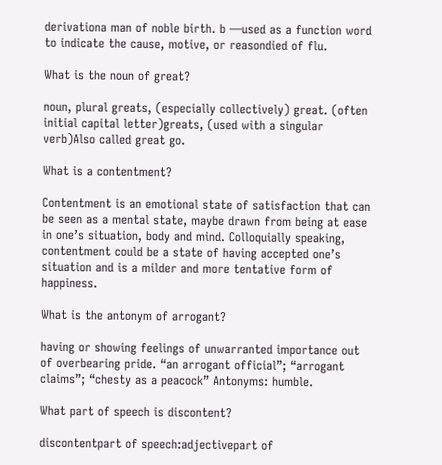derivationa man of noble birth. b —used as a function word to indicate the cause, motive, or reasondied of flu.

What is the noun of great?

noun, plural greats, (especially collectively) great. (often initial capital letter)greats, (used with a singular verb)Also called great go.

What is a contentment?

Contentment is an emotional state of satisfaction that can be seen as a mental state, maybe drawn from being at ease in one’s situation, body and mind. Colloquially speaking, contentment could be a state of having accepted one’s situation and is a milder and more tentative form of happiness.

What is the antonym of arrogant?

having or showing feelings of unwarranted importance out of overbearing pride. “an arrogant official”; “arrogant claims”; “chesty as a peacock” Antonyms: humble.

What part of speech is discontent?

discontentpart of speech:adjectivepart of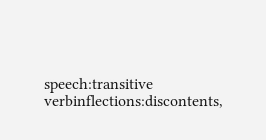speech:transitive verbinflections:discontents,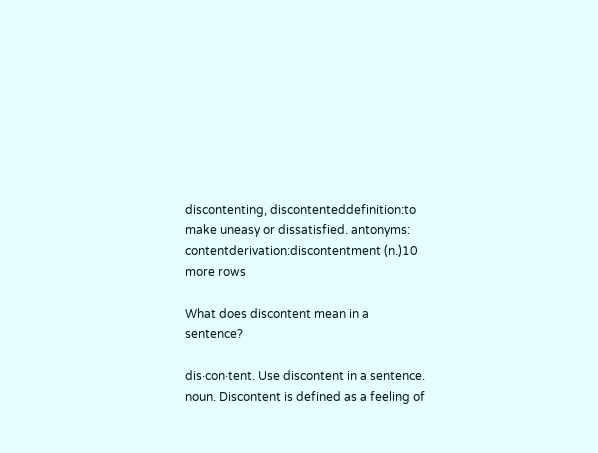discontenting, discontenteddefinition:to make uneasy or dissatisfied. antonyms: contentderivation:discontentment (n.)10 more rows

What does discontent mean in a sentence?

dis·con·tent. Use discontent in a sentence. noun. Discontent is defined as a feeling of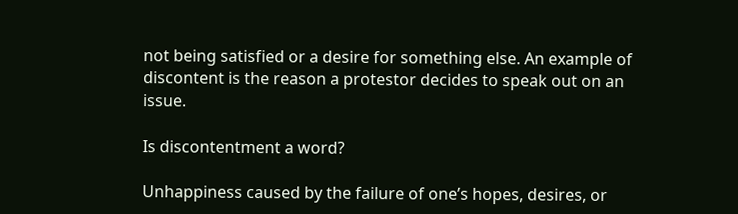not being satisfied or a desire for something else. An example of discontent is the reason a protestor decides to speak out on an issue.

Is discontentment a word?

Unhappiness caused by the failure of one’s hopes, desires, or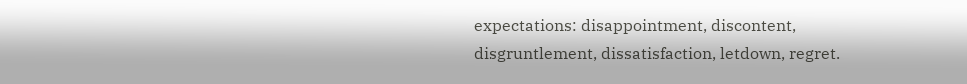expectations: disappointment, discontent, disgruntlement, dissatisfaction, letdown, regret.